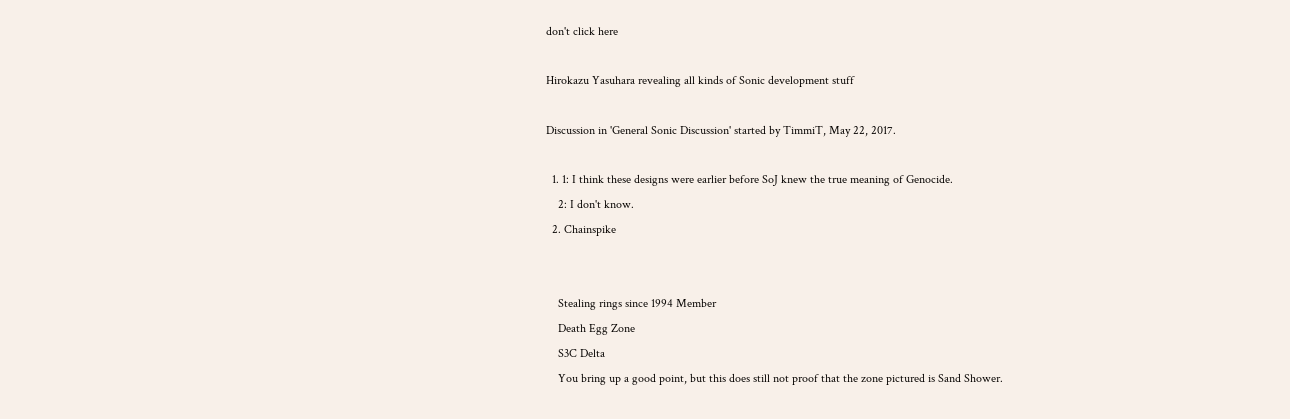don't click here

Hirokazu Yasuhara revealing all kinds of Sonic development stuff

Discussion in 'General Sonic Discussion' started by TimmiT, May 22, 2017.

  1. 1: I think these designs were earlier before SoJ knew the true meaning of Genocide.
    2: I don't know.
  2. Chainspike


    Stealing rings since 1994 Member
    Death Egg Zone
    S3C Delta
    You bring up a good point, but this does still not proof that the zone pictured is Sand Shower.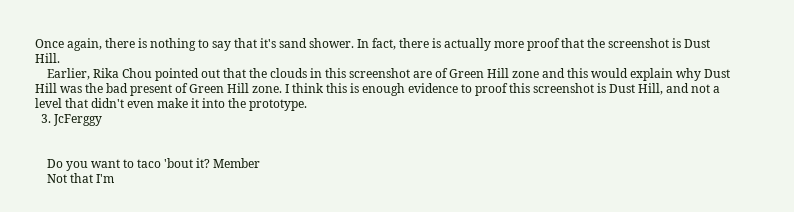Once again, there is nothing to say that it's sand shower. In fact, there is actually more proof that the screenshot is Dust Hill.
    Earlier, Rika Chou pointed out that the clouds in this screenshot are of Green Hill zone and this would explain why Dust Hill was the bad present of Green Hill zone. I think this is enough evidence to proof this screenshot is Dust Hill, and not a level that didn't even make it into the prototype.
  3. JcFerggy


    Do you want to taco 'bout it? Member
    Not that I'm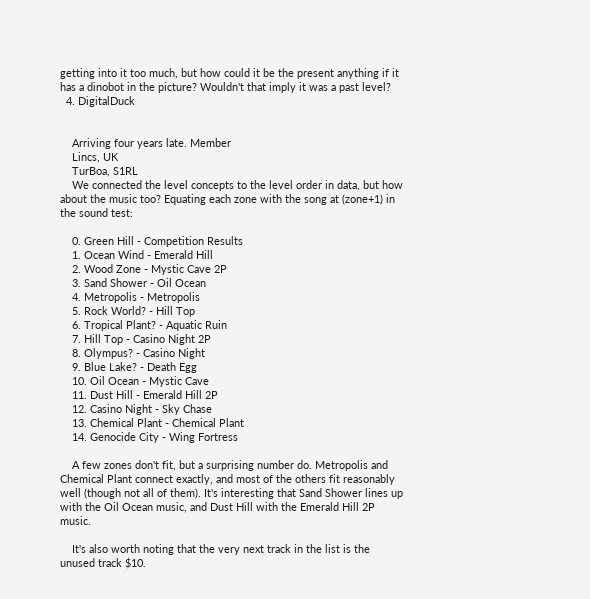getting into it too much, but how could it be the present anything if it has a dinobot in the picture? Wouldn't that imply it was a past level?
  4. DigitalDuck


    Arriving four years late. Member
    Lincs, UK
    TurBoa, S1RL
    We connected the level concepts to the level order in data, but how about the music too? Equating each zone with the song at (zone+1) in the sound test:

    0. Green Hill - Competition Results
    1. Ocean Wind - Emerald Hill
    2. Wood Zone - Mystic Cave 2P
    3. Sand Shower - Oil Ocean
    4. Metropolis - Metropolis
    5. Rock World? - Hill Top
    6. Tropical Plant? - Aquatic Ruin
    7. Hill Top - Casino Night 2P
    8. Olympus? - Casino Night
    9. Blue Lake? - Death Egg
    10. Oil Ocean - Mystic Cave
    11. Dust Hill - Emerald Hill 2P
    12. Casino Night - Sky Chase
    13. Chemical Plant - Chemical Plant
    14. Genocide City - Wing Fortress

    A few zones don't fit, but a surprising number do. Metropolis and Chemical Plant connect exactly, and most of the others fit reasonably well (though not all of them). It's interesting that Sand Shower lines up with the Oil Ocean music, and Dust Hill with the Emerald Hill 2P music.

    It's also worth noting that the very next track in the list is the unused track $10.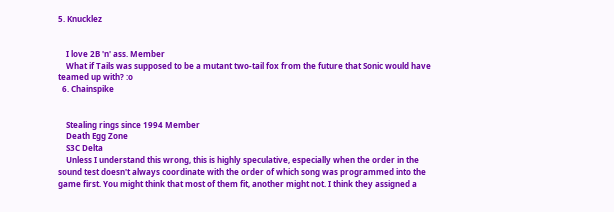5. Knucklez


    I love 2B 'n' ass. Member
    What if Tails was supposed to be a mutant two-tail fox from the future that Sonic would have teamed up with? :o
  6. Chainspike


    Stealing rings since 1994 Member
    Death Egg Zone
    S3C Delta
    Unless I understand this wrong, this is highly speculative, especially when the order in the sound test doesn't always coordinate with the order of which song was programmed into the game first. You might think that most of them fit, another might not. I think they assigned a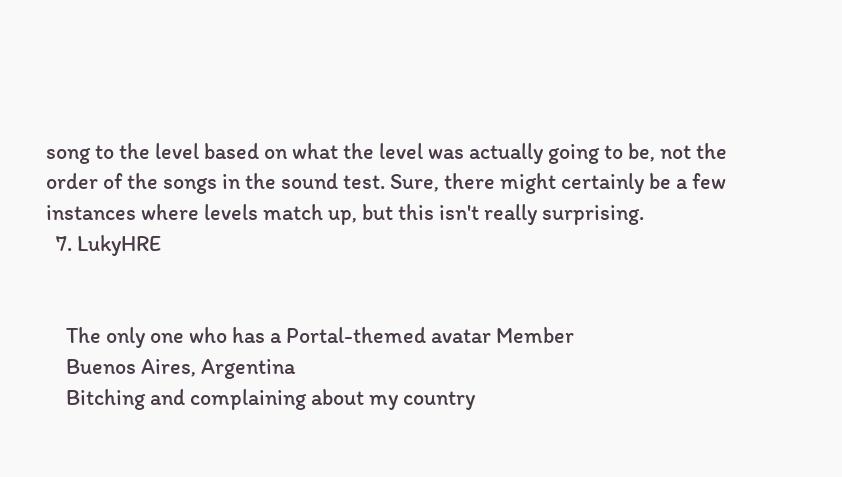song to the level based on what the level was actually going to be, not the order of the songs in the sound test. Sure, there might certainly be a few instances where levels match up, but this isn't really surprising.
  7. LukyHRE


    The only one who has a Portal-themed avatar Member
    Buenos Aires, Argentina
    Bitching and complaining about my country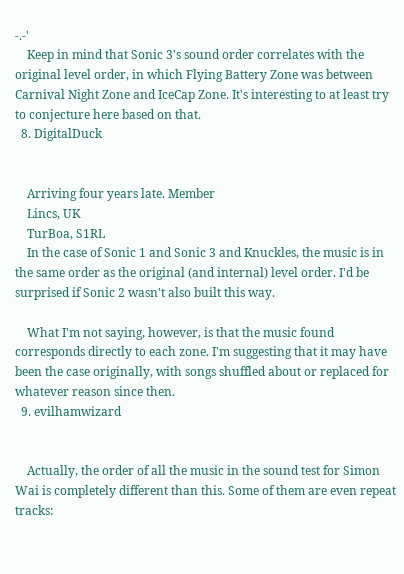-.-'
    Keep in mind that Sonic 3's sound order correlates with the original level order, in which Flying Battery Zone was between Carnival Night Zone and IceCap Zone. It's interesting to at least try to conjecture here based on that.
  8. DigitalDuck


    Arriving four years late. Member
    Lincs, UK
    TurBoa, S1RL
    In the case of Sonic 1 and Sonic 3 and Knuckles, the music is in the same order as the original (and internal) level order. I'd be surprised if Sonic 2 wasn't also built this way.

    What I'm not saying, however, is that the music found corresponds directly to each zone. I'm suggesting that it may have been the case originally, with songs shuffled about or replaced for whatever reason since then.
  9. evilhamwizard


    Actually, the order of all the music in the sound test for Simon Wai is completely different than this. Some of them are even repeat tracks: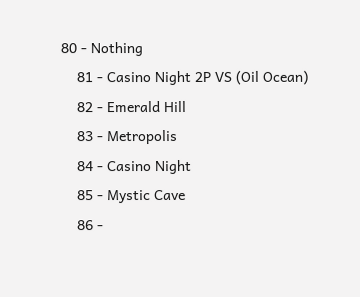80 - Nothing
    81 - Casino Night 2P VS (Oil Ocean)
    82 - Emerald Hill
    83 - Metropolis
    84 - Casino Night
    85 - Mystic Cave
    86 -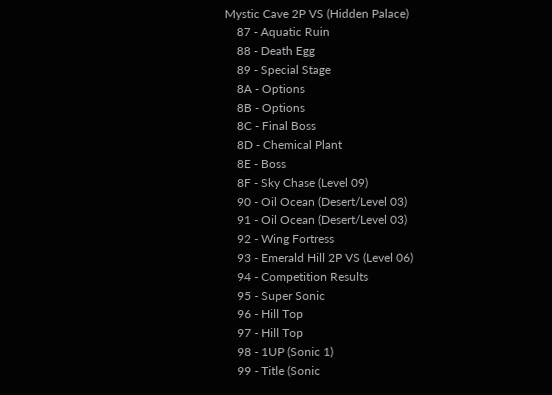Mystic Cave 2P VS (Hidden Palace)
    87 - Aquatic Ruin
    88 - Death Egg
    89 - Special Stage
    8A - Options
    8B - Options
    8C - Final Boss
    8D - Chemical Plant
    8E - Boss
    8F - Sky Chase (Level 09)
    90 - Oil Ocean (Desert/Level 03)
    91 - Oil Ocean (Desert/Level 03)
    92 - Wing Fortress
    93 - Emerald Hill 2P VS (Level 06)
    94 - Competition Results
    95 - Super Sonic
    96 - Hill Top
    97 - Hill Top
    98 - 1UP (Sonic 1)
    99 - Title (Sonic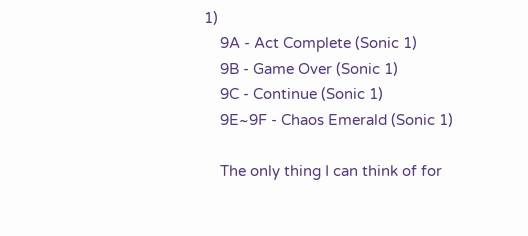1)
    9A - Act Complete (Sonic 1)
    9B - Game Over (Sonic 1)
    9C - Continue (Sonic 1)
    9E~9F - Chaos Emerald (Sonic 1)

    The only thing I can think of for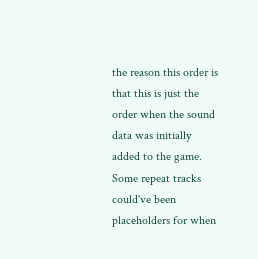the reason this order is that this is just the order when the sound data was initially added to the game. Some repeat tracks could've been placeholders for when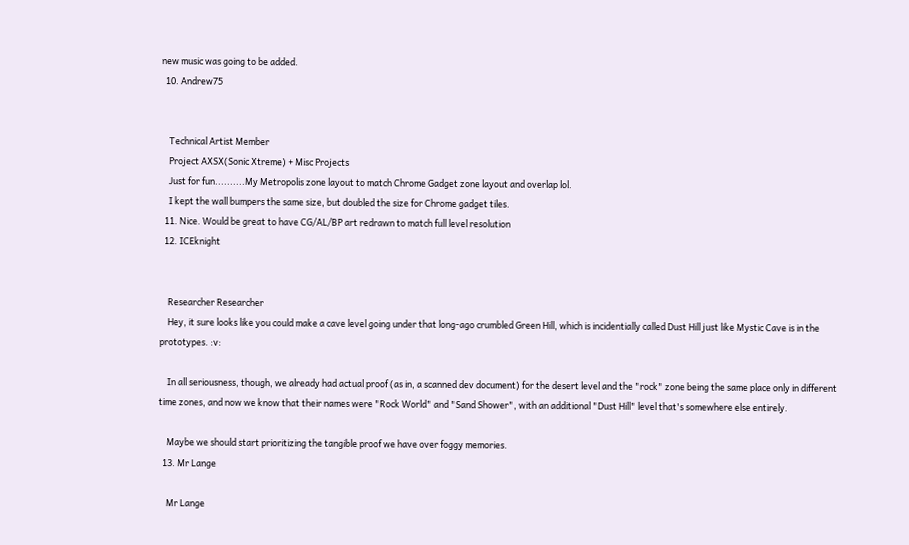new music was going to be added.
  10. Andrew75


    Technical Artist Member
    Project AXSX(Sonic Xtreme) + Misc Projects
    Just for fun..........My Metropolis zone layout to match Chrome Gadget zone layout and overlap lol.
    I kept the wall bumpers the same size, but doubled the size for Chrome gadget tiles.
  11. Nice. Would be great to have CG/AL/BP art redrawn to match full level resolution
  12. ICEknight


    Researcher Researcher
    Hey, it sure looks like you could make a cave level going under that long-ago crumbled Green Hill, which is incidentially called Dust Hill just like Mystic Cave is in the prototypes. :v:

    In all seriousness, though, we already had actual proof (as in, a scanned dev document) for the desert level and the "rock" zone being the same place only in different time zones, and now we know that their names were "Rock World" and "Sand Shower", with an additional "Dust Hill" level that's somewhere else entirely.

    Maybe we should start prioritizing the tangible proof we have over foggy memories.
  13. Mr Lange

    Mr Lange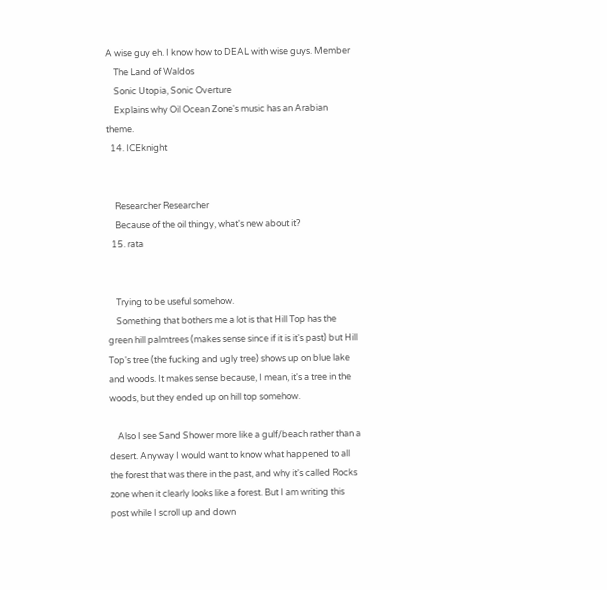A wise guy eh. I know how to DEAL with wise guys. Member
    The Land of Waldos
    Sonic Utopia, Sonic Overture
    Explains why Oil Ocean Zone's music has an Arabian theme.
  14. ICEknight


    Researcher Researcher
    Because of the oil thingy, what's new about it?
  15. rata


    Trying to be useful somehow.
    Something that bothers me a lot is that Hill Top has the green hill palmtrees (makes sense since if it is it's past) but Hill Top's tree (the fucking and ugly tree) shows up on blue lake and woods. It makes sense because, I mean, it's a tree in the woods, but they ended up on hill top somehow.

    Also I see Sand Shower more like a gulf/beach rather than a desert. Anyway I would want to know what happened to all the forest that was there in the past, and why it's called Rocks zone when it clearly looks like a forest. But I am writing this post while I scroll up and down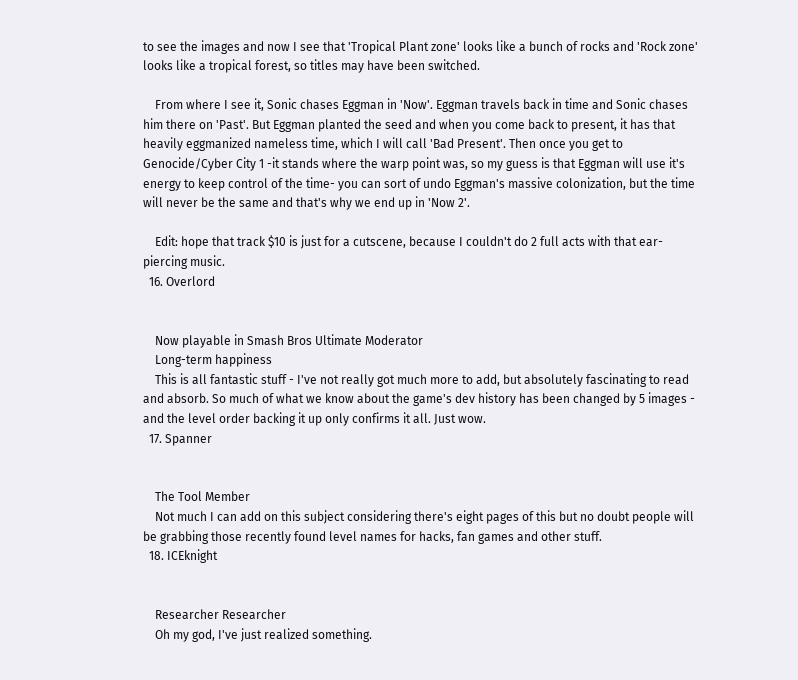to see the images and now I see that 'Tropical Plant zone' looks like a bunch of rocks and 'Rock zone' looks like a tropical forest, so titles may have been switched.

    From where I see it, Sonic chases Eggman in 'Now'. Eggman travels back in time and Sonic chases him there on 'Past'. But Eggman planted the seed and when you come back to present, it has that heavily eggmanized nameless time, which I will call 'Bad Present'. Then once you get to Genocide/Cyber City 1 -it stands where the warp point was, so my guess is that Eggman will use it's energy to keep control of the time- you can sort of undo Eggman's massive colonization, but the time will never be the same and that's why we end up in 'Now 2'.

    Edit: hope that track $10 is just for a cutscene, because I couldn't do 2 full acts with that ear-piercing music.
  16. Overlord


    Now playable in Smash Bros Ultimate Moderator
    Long-term happiness
    This is all fantastic stuff - I've not really got much more to add, but absolutely fascinating to read and absorb. So much of what we know about the game's dev history has been changed by 5 images - and the level order backing it up only confirms it all. Just wow.
  17. Spanner


    The Tool Member
    Not much I can add on this subject considering there's eight pages of this but no doubt people will be grabbing those recently found level names for hacks, fan games and other stuff.
  18. ICEknight


    Researcher Researcher
    Oh my god, I've just realized something.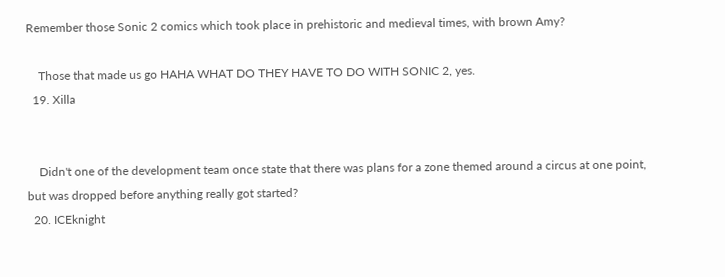Remember those Sonic 2 comics which took place in prehistoric and medieval times, with brown Amy?

    Those that made us go HAHA WHAT DO THEY HAVE TO DO WITH SONIC 2, yes.
  19. Xilla


    Didn't one of the development team once state that there was plans for a zone themed around a circus at one point, but was dropped before anything really got started?
  20. ICEknight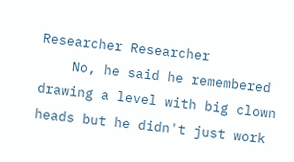Researcher Researcher
    No, he said he remembered drawing a level with big clown heads but he didn't just work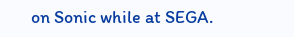on Sonic while at SEGA.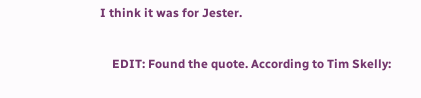I think it was for Jester.

    EDIT: Found the quote. According to Tim Skelly: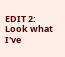EDIT 2: Look what I've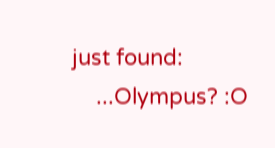just found:
    ...Olympus? :O